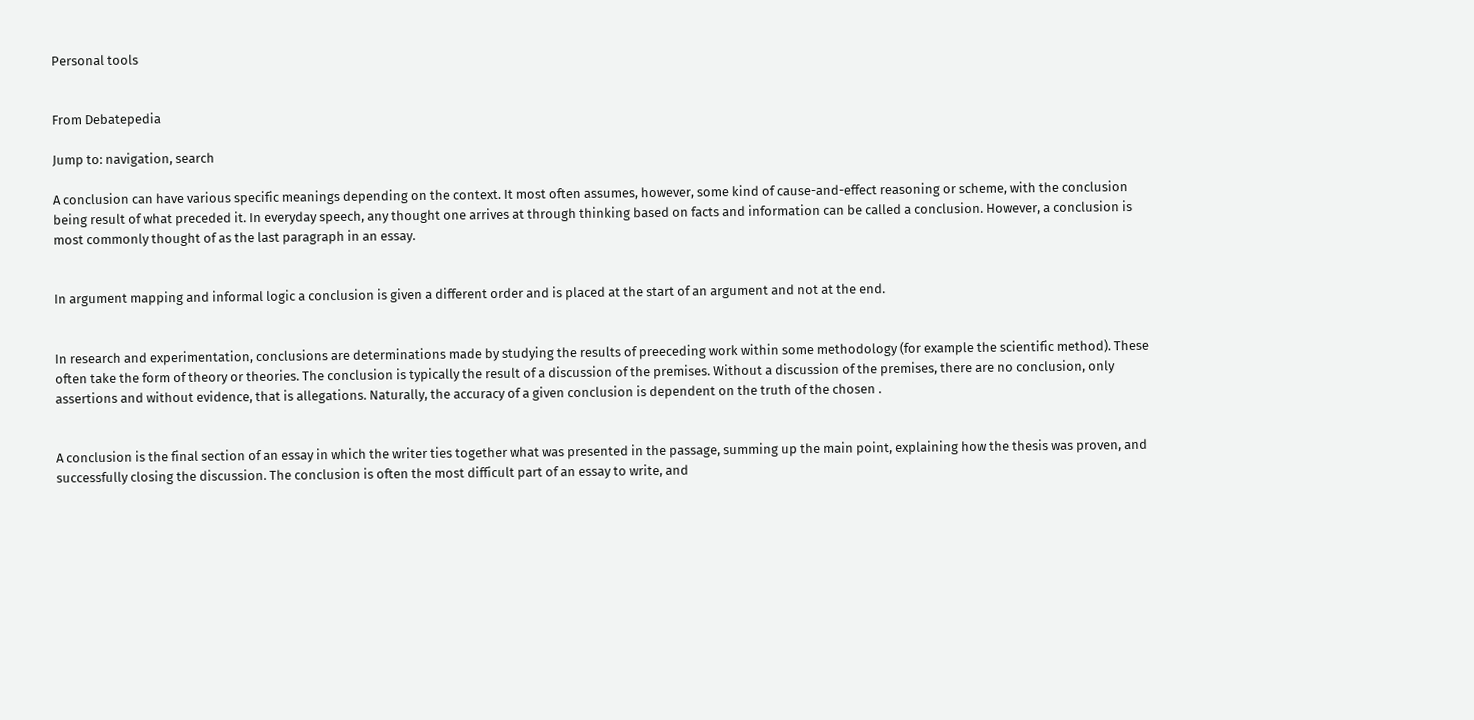Personal tools


From Debatepedia

Jump to: navigation, search

A conclusion can have various specific meanings depending on the context. It most often assumes, however, some kind of cause-and-effect reasoning or scheme, with the conclusion being result of what preceded it. In everyday speech, any thought one arrives at through thinking based on facts and information can be called a conclusion. However, a conclusion is most commonly thought of as the last paragraph in an essay.


In argument mapping and informal logic a conclusion is given a different order and is placed at the start of an argument and not at the end.


In research and experimentation, conclusions are determinations made by studying the results of preeceding work within some methodology (for example the scientific method). These often take the form of theory or theories. The conclusion is typically the result of a discussion of the premises. Without a discussion of the premises, there are no conclusion, only assertions and without evidence, that is allegations. Naturally, the accuracy of a given conclusion is dependent on the truth of the chosen .


A conclusion is the final section of an essay in which the writer ties together what was presented in the passage, summing up the main point, explaining how the thesis was proven, and successfully closing the discussion. The conclusion is often the most difficult part of an essay to write, and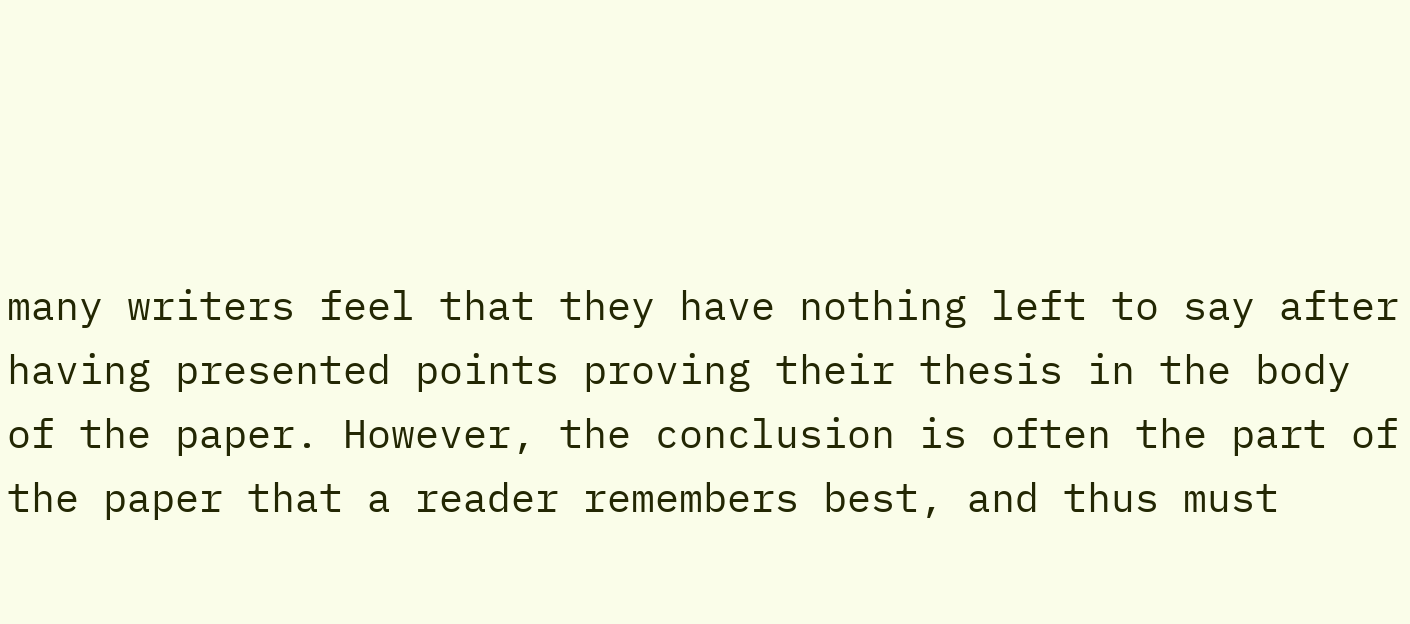many writers feel that they have nothing left to say after having presented points proving their thesis in the body of the paper. However, the conclusion is often the part of the paper that a reader remembers best, and thus must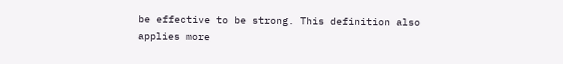be effective to be strong. This definition also applies more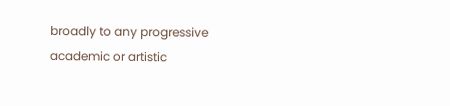broadly to any progressive academic or artistic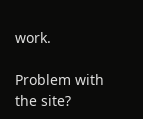work.

Problem with the site?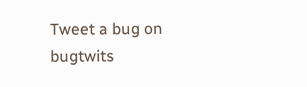Tweet a bug on bugtwits